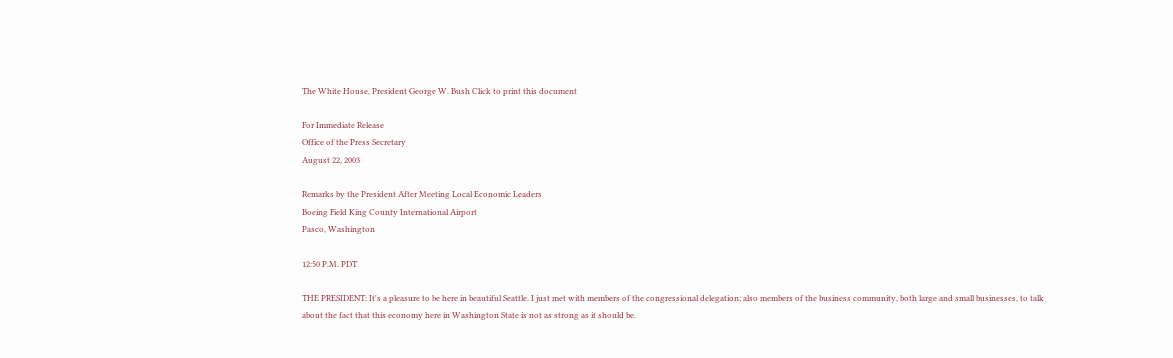The White House, President George W. Bush Click to print this document

For Immediate Release
Office of the Press Secretary
August 22, 2003

Remarks by the President After Meeting Local Economic Leaders
Boeing Field King County International Airport
Pasco, Washington

12:50 P.M. PDT

THE PRESIDENT: It's a pleasure to be here in beautiful Seattle. I just met with members of the congressional delegation; also members of the business community, both large and small businesses, to talk about the fact that this economy here in Washington State is not as strong as it should be.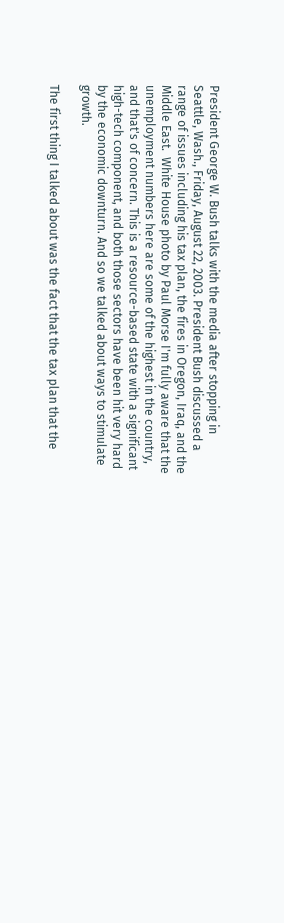President George W. Bush talks with the media after stopping in Seattle, Wash., Friday, August 22, 2003. President Bush discussed a range of issues including his tax plan, the fires in Oregon, Iraq, and the Middle East.  White House photo by Paul Morse I'm fully aware that the unemployment numbers here are some of the highest in the country, and that's of concern. This is a resource-based state with a significant high-tech component, and both those sectors have been hit very hard by the economic downturn. And so we talked about ways to stimulate growth.

The first thing I talked about was the fact that the tax plan that the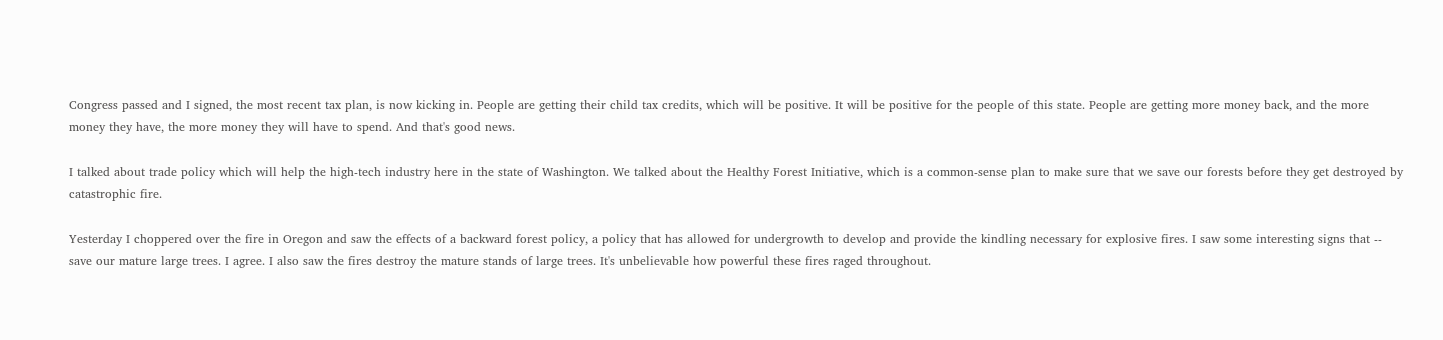Congress passed and I signed, the most recent tax plan, is now kicking in. People are getting their child tax credits, which will be positive. It will be positive for the people of this state. People are getting more money back, and the more money they have, the more money they will have to spend. And that's good news.

I talked about trade policy which will help the high-tech industry here in the state of Washington. We talked about the Healthy Forest Initiative, which is a common-sense plan to make sure that we save our forests before they get destroyed by catastrophic fire.

Yesterday I choppered over the fire in Oregon and saw the effects of a backward forest policy, a policy that has allowed for undergrowth to develop and provide the kindling necessary for explosive fires. I saw some interesting signs that -- save our mature large trees. I agree. I also saw the fires destroy the mature stands of large trees. It's unbelievable how powerful these fires raged throughout.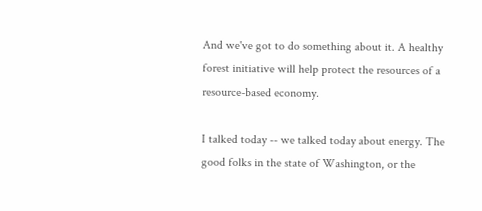And we've got to do something about it. A healthy forest initiative will help protect the resources of a resource-based economy.

I talked today -- we talked today about energy. The good folks in the state of Washington, or the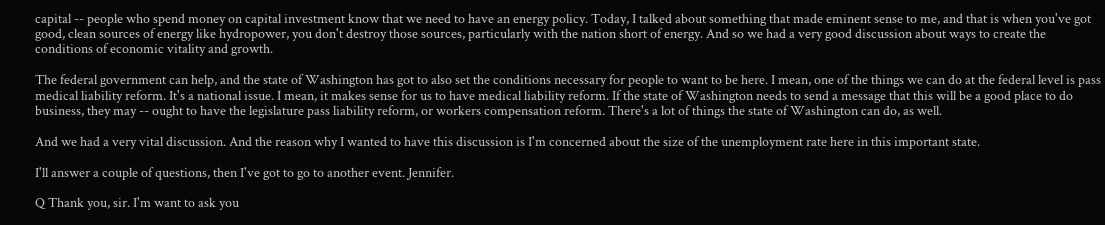capital -- people who spend money on capital investment know that we need to have an energy policy. Today, I talked about something that made eminent sense to me, and that is when you've got good, clean sources of energy like hydropower, you don't destroy those sources, particularly with the nation short of energy. And so we had a very good discussion about ways to create the conditions of economic vitality and growth.

The federal government can help, and the state of Washington has got to also set the conditions necessary for people to want to be here. I mean, one of the things we can do at the federal level is pass medical liability reform. It's a national issue. I mean, it makes sense for us to have medical liability reform. If the state of Washington needs to send a message that this will be a good place to do business, they may -- ought to have the legislature pass liability reform, or workers compensation reform. There's a lot of things the state of Washington can do, as well.

And we had a very vital discussion. And the reason why I wanted to have this discussion is I'm concerned about the size of the unemployment rate here in this important state.

I'll answer a couple of questions, then I've got to go to another event. Jennifer.

Q Thank you, sir. I'm want to ask you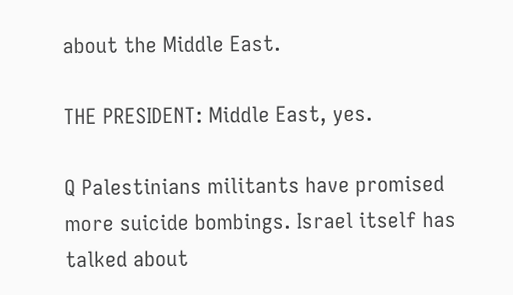about the Middle East.

THE PRESIDENT: Middle East, yes.

Q Palestinians militants have promised more suicide bombings. Israel itself has talked about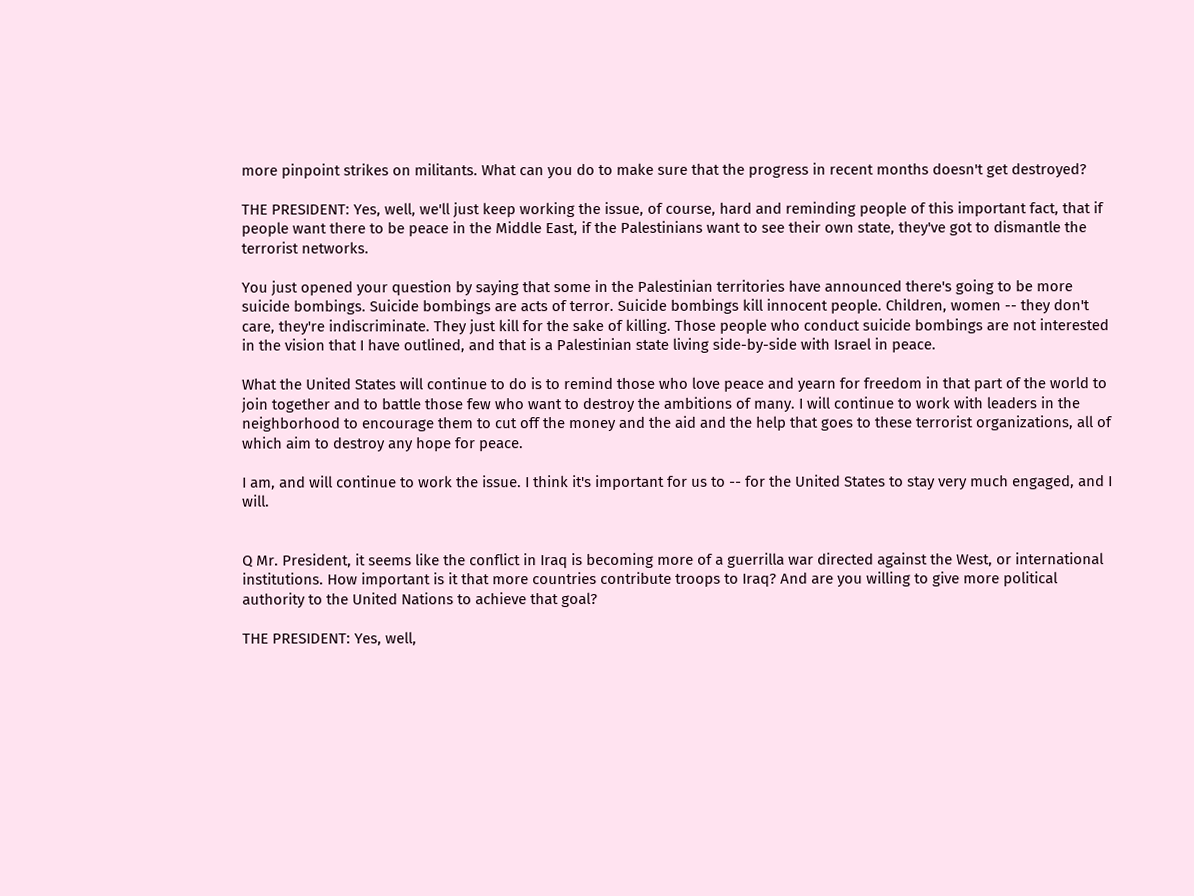more pinpoint strikes on militants. What can you do to make sure that the progress in recent months doesn't get destroyed?

THE PRESIDENT: Yes, well, we'll just keep working the issue, of course, hard and reminding people of this important fact, that if people want there to be peace in the Middle East, if the Palestinians want to see their own state, they've got to dismantle the terrorist networks.

You just opened your question by saying that some in the Palestinian territories have announced there's going to be more suicide bombings. Suicide bombings are acts of terror. Suicide bombings kill innocent people. Children, women -- they don't care, they're indiscriminate. They just kill for the sake of killing. Those people who conduct suicide bombings are not interested in the vision that I have outlined, and that is a Palestinian state living side-by-side with Israel in peace.

What the United States will continue to do is to remind those who love peace and yearn for freedom in that part of the world to join together and to battle those few who want to destroy the ambitions of many. I will continue to work with leaders in the neighborhood to encourage them to cut off the money and the aid and the help that goes to these terrorist organizations, all of which aim to destroy any hope for peace.

I am, and will continue to work the issue. I think it's important for us to -- for the United States to stay very much engaged, and I will.


Q Mr. President, it seems like the conflict in Iraq is becoming more of a guerrilla war directed against the West, or international institutions. How important is it that more countries contribute troops to Iraq? And are you willing to give more political authority to the United Nations to achieve that goal?

THE PRESIDENT: Yes, well,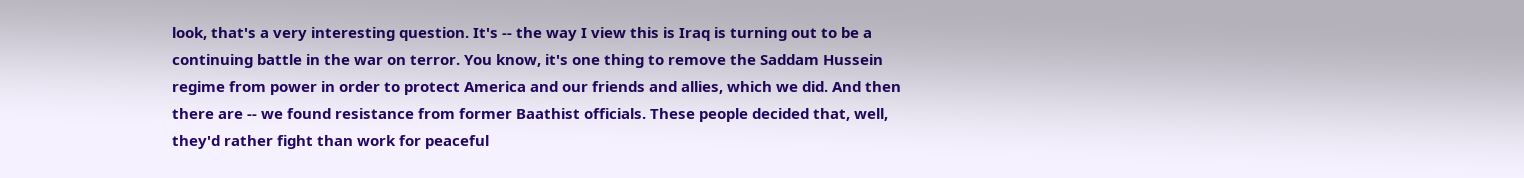look, that's a very interesting question. It's -- the way I view this is Iraq is turning out to be a continuing battle in the war on terror. You know, it's one thing to remove the Saddam Hussein regime from power in order to protect America and our friends and allies, which we did. And then there are -- we found resistance from former Baathist officials. These people decided that, well, they'd rather fight than work for peaceful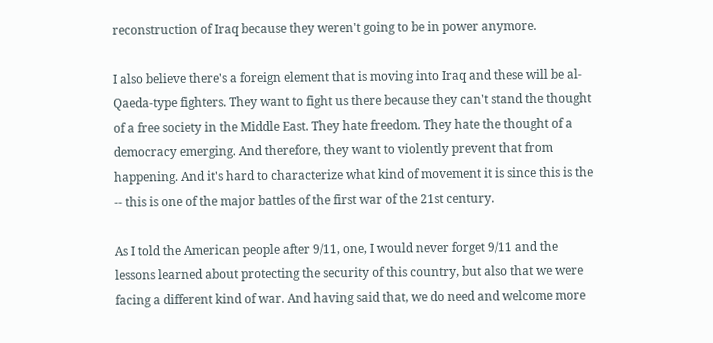reconstruction of Iraq because they weren't going to be in power anymore.

I also believe there's a foreign element that is moving into Iraq and these will be al-Qaeda-type fighters. They want to fight us there because they can't stand the thought of a free society in the Middle East. They hate freedom. They hate the thought of a democracy emerging. And therefore, they want to violently prevent that from happening. And it's hard to characterize what kind of movement it is since this is the -- this is one of the major battles of the first war of the 21st century.

As I told the American people after 9/11, one, I would never forget 9/11 and the lessons learned about protecting the security of this country, but also that we were facing a different kind of war. And having said that, we do need and welcome more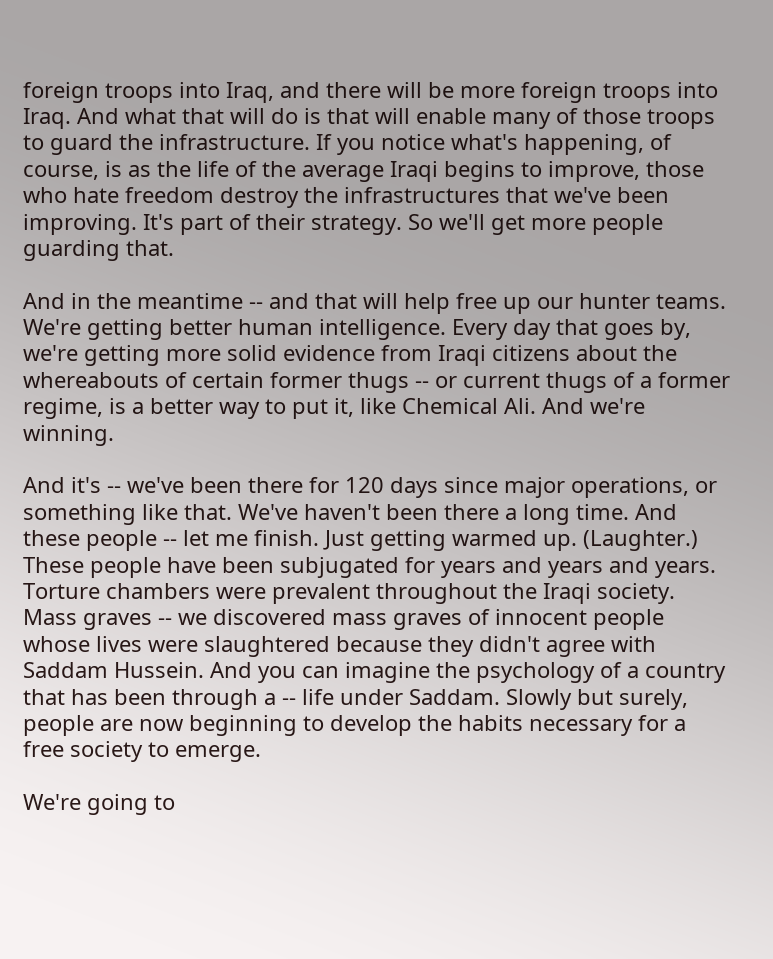foreign troops into Iraq, and there will be more foreign troops into Iraq. And what that will do is that will enable many of those troops to guard the infrastructure. If you notice what's happening, of course, is as the life of the average Iraqi begins to improve, those who hate freedom destroy the infrastructures that we've been improving. It's part of their strategy. So we'll get more people guarding that.

And in the meantime -- and that will help free up our hunter teams. We're getting better human intelligence. Every day that goes by, we're getting more solid evidence from Iraqi citizens about the whereabouts of certain former thugs -- or current thugs of a former regime, is a better way to put it, like Chemical Ali. And we're winning.

And it's -- we've been there for 120 days since major operations, or something like that. We've haven't been there a long time. And these people -- let me finish. Just getting warmed up. (Laughter.) These people have been subjugated for years and years and years. Torture chambers were prevalent throughout the Iraqi society. Mass graves -- we discovered mass graves of innocent people whose lives were slaughtered because they didn't agree with Saddam Hussein. And you can imagine the psychology of a country that has been through a -- life under Saddam. Slowly but surely, people are now beginning to develop the habits necessary for a free society to emerge.

We're going to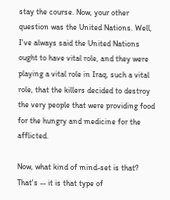stay the course. Now, your other question was the United Nations. Well, I've always said the United Nations ought to have vital role, and they were playing a vital role in Iraq, such a vital role, that the killers decided to destroy the very people that were providing food for the hungry and medicine for the afflicted.

Now, what kind of mind-set is that? That's -- it is that type of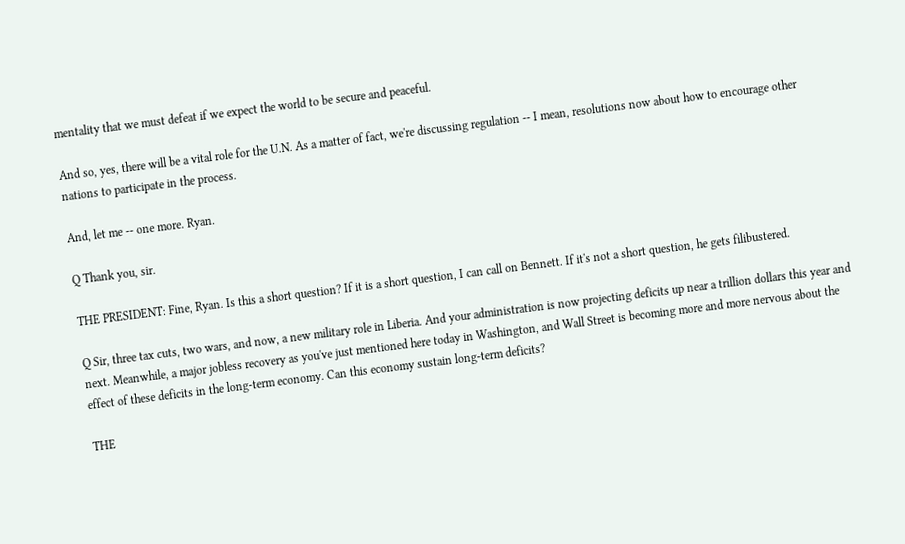mentality that we must defeat if we expect the world to be secure and peaceful.

And so, yes, there will be a vital role for the U.N. As a matter of fact, we're discussing regulation -- I mean, resolutions now about how to encourage other nations to participate in the process.

And, let me -- one more. Ryan.

Q Thank you, sir.

THE PRESIDENT: Fine, Ryan. Is this a short question? If it is a short question, I can call on Bennett. If it's not a short question, he gets filibustered.

Q Sir, three tax cuts, two wars, and now, a new military role in Liberia. And your administration is now projecting deficits up near a trillion dollars this year and next. Meanwhile, a major jobless recovery as you've just mentioned here today in Washington, and Wall Street is becoming more and more nervous about the effect of these deficits in the long-term economy. Can this economy sustain long-term deficits?

THE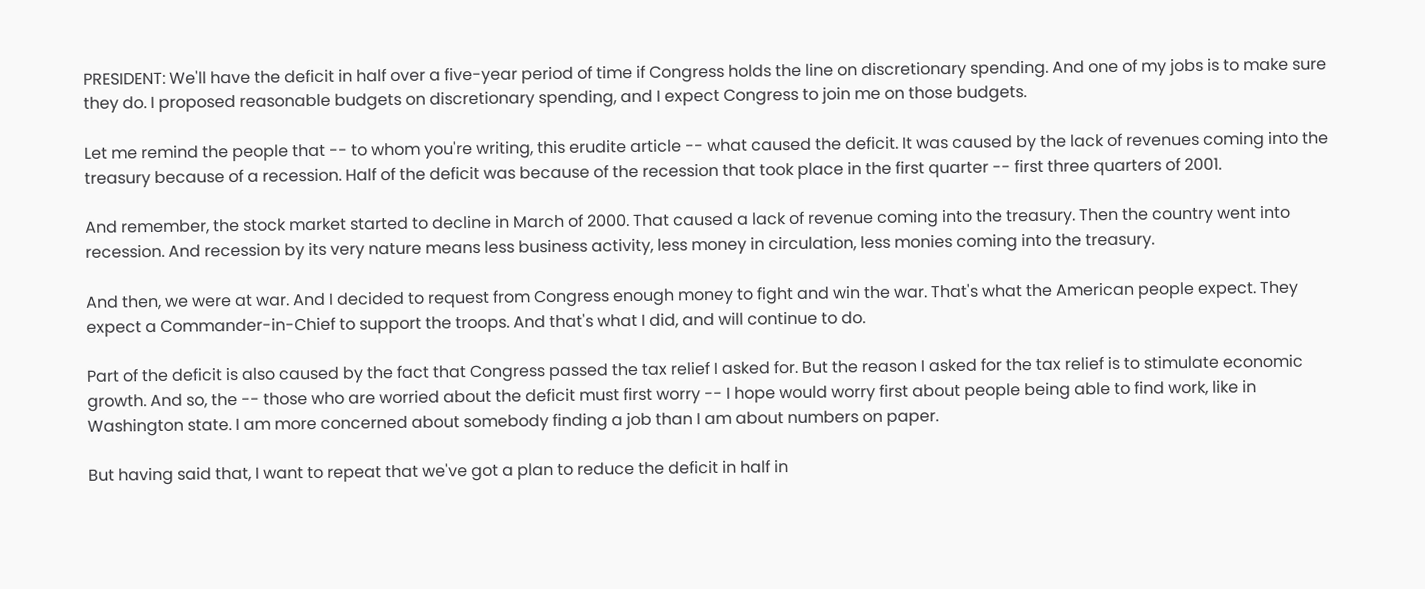PRESIDENT: We'll have the deficit in half over a five-year period of time if Congress holds the line on discretionary spending. And one of my jobs is to make sure they do. I proposed reasonable budgets on discretionary spending, and I expect Congress to join me on those budgets.

Let me remind the people that -- to whom you're writing, this erudite article -- what caused the deficit. It was caused by the lack of revenues coming into the treasury because of a recession. Half of the deficit was because of the recession that took place in the first quarter -- first three quarters of 2001.

And remember, the stock market started to decline in March of 2000. That caused a lack of revenue coming into the treasury. Then the country went into recession. And recession by its very nature means less business activity, less money in circulation, less monies coming into the treasury.

And then, we were at war. And I decided to request from Congress enough money to fight and win the war. That's what the American people expect. They expect a Commander-in-Chief to support the troops. And that's what I did, and will continue to do.

Part of the deficit is also caused by the fact that Congress passed the tax relief I asked for. But the reason I asked for the tax relief is to stimulate economic growth. And so, the -- those who are worried about the deficit must first worry -- I hope would worry first about people being able to find work, like in Washington state. I am more concerned about somebody finding a job than I am about numbers on paper.

But having said that, I want to repeat that we've got a plan to reduce the deficit in half in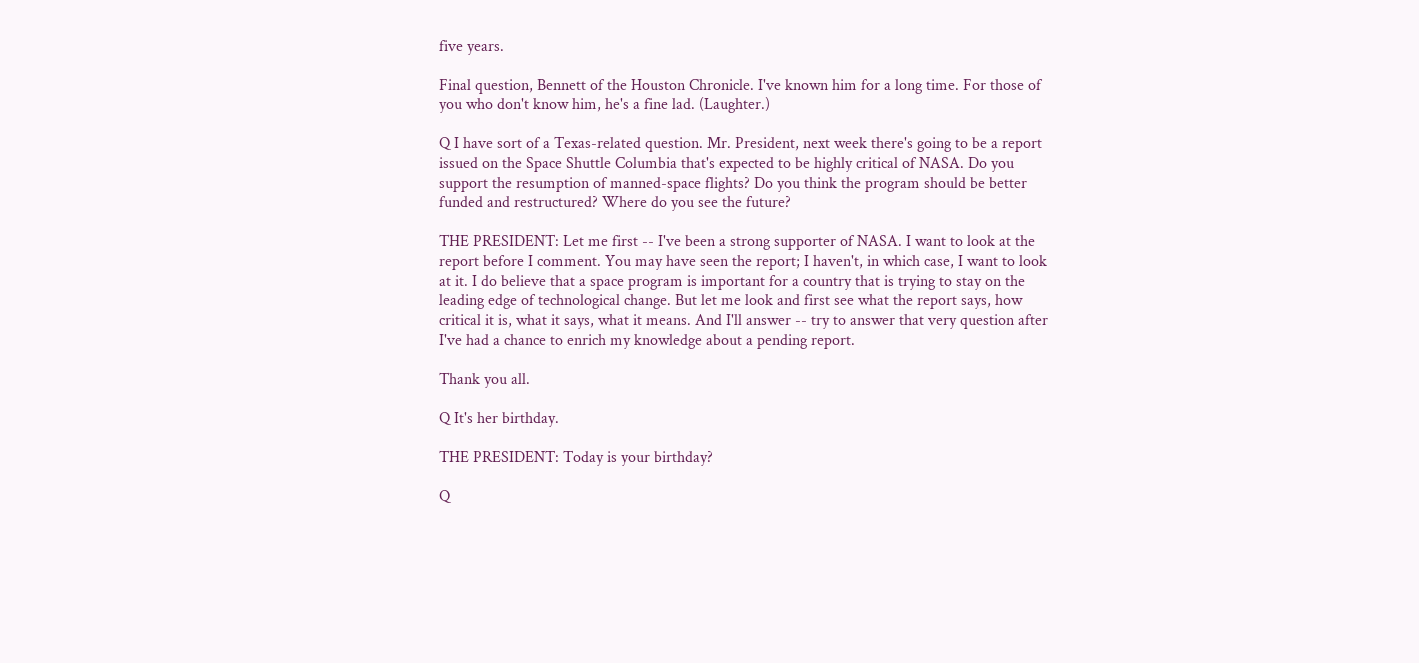five years.

Final question, Bennett of the Houston Chronicle. I've known him for a long time. For those of you who don't know him, he's a fine lad. (Laughter.)

Q I have sort of a Texas-related question. Mr. President, next week there's going to be a report issued on the Space Shuttle Columbia that's expected to be highly critical of NASA. Do you support the resumption of manned-space flights? Do you think the program should be better funded and restructured? Where do you see the future?

THE PRESIDENT: Let me first -- I've been a strong supporter of NASA. I want to look at the report before I comment. You may have seen the report; I haven't, in which case, I want to look at it. I do believe that a space program is important for a country that is trying to stay on the leading edge of technological change. But let me look and first see what the report says, how critical it is, what it says, what it means. And I'll answer -- try to answer that very question after I've had a chance to enrich my knowledge about a pending report.

Thank you all.

Q It's her birthday.

THE PRESIDENT: Today is your birthday?

Q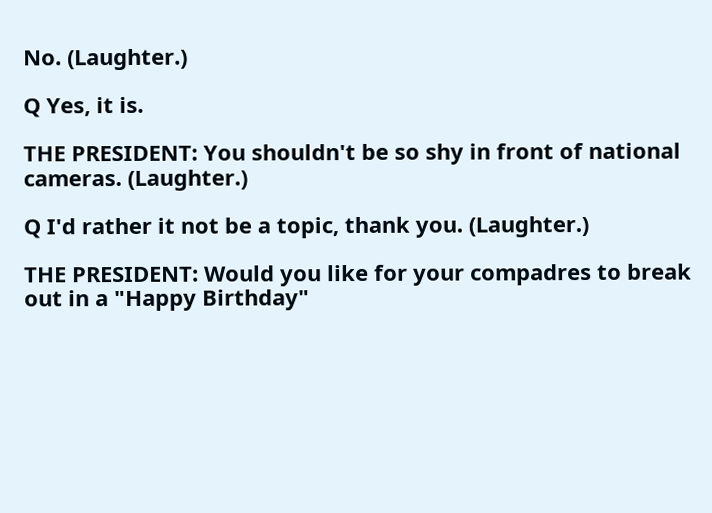No. (Laughter.)

Q Yes, it is.

THE PRESIDENT: You shouldn't be so shy in front of national cameras. (Laughter.)

Q I'd rather it not be a topic, thank you. (Laughter.)

THE PRESIDENT: Would you like for your compadres to break out in a "Happy Birthday"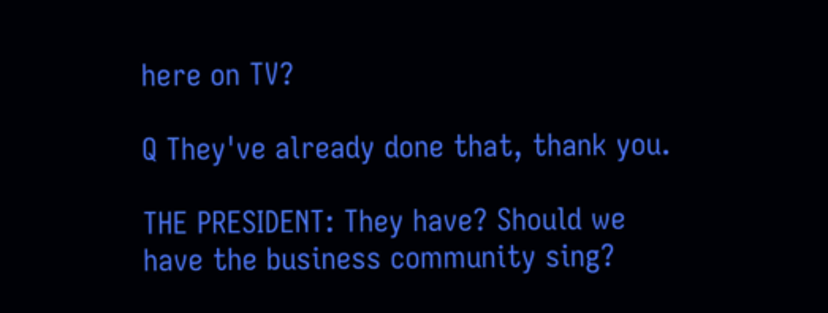here on TV?

Q They've already done that, thank you.

THE PRESIDENT: They have? Should we have the business community sing?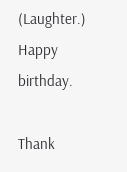(Laughter.) Happy birthday.

Thank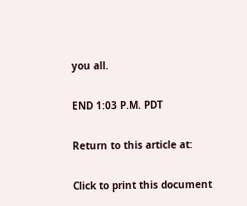you all.

END 1:03 P.M. PDT

Return to this article at:

Click to print this document